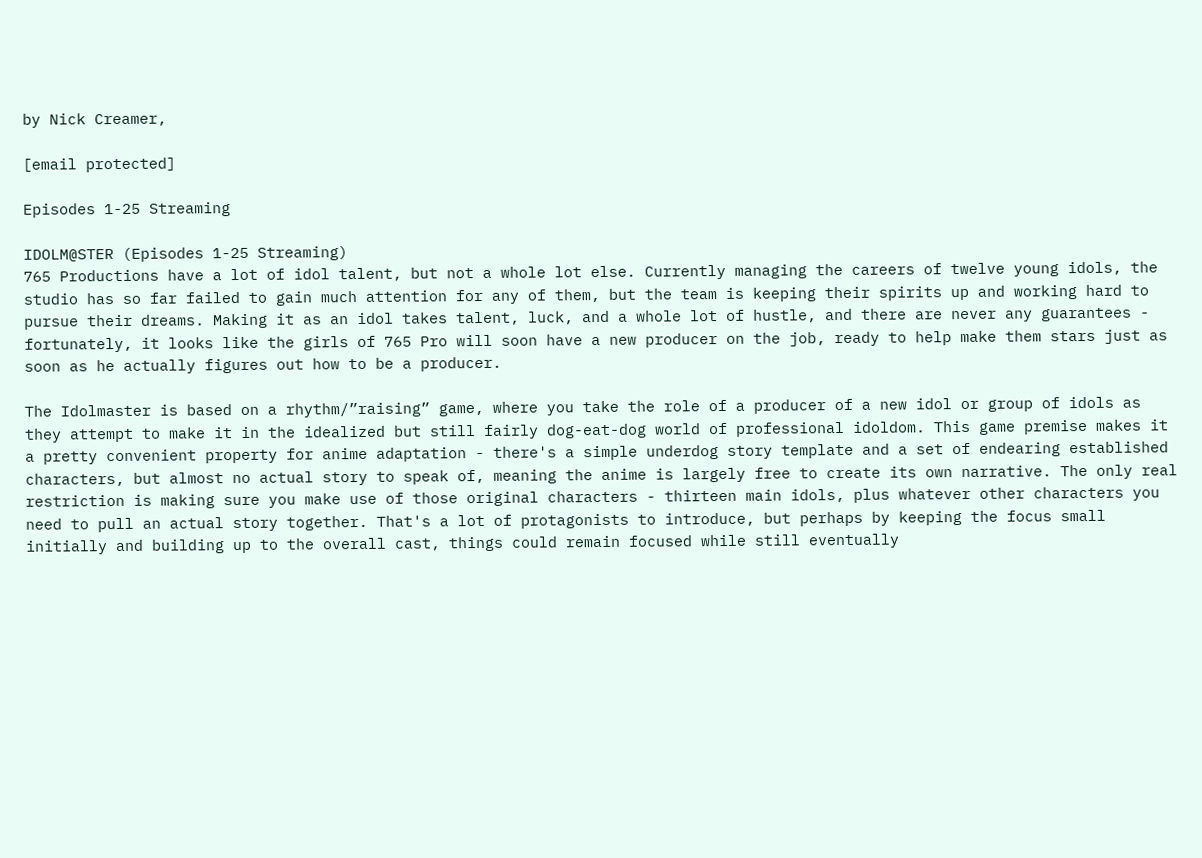by Nick Creamer,

[email protected]

Episodes 1-25 Streaming

IDOLM@STER (Episodes 1-25 Streaming)
765 Productions have a lot of idol talent, but not a whole lot else. Currently managing the careers of twelve young idols, the studio has so far failed to gain much attention for any of them, but the team is keeping their spirits up and working hard to pursue their dreams. Making it as an idol takes talent, luck, and a whole lot of hustle, and there are never any guarantees - fortunately, it looks like the girls of 765 Pro will soon have a new producer on the job, ready to help make them stars just as soon as he actually figures out how to be a producer.

The Idolmaster is based on a rhythm/”raising” game, where you take the role of a producer of a new idol or group of idols as they attempt to make it in the idealized but still fairly dog-eat-dog world of professional idoldom. This game premise makes it a pretty convenient property for anime adaptation - there's a simple underdog story template and a set of endearing established characters, but almost no actual story to speak of, meaning the anime is largely free to create its own narrative. The only real restriction is making sure you make use of those original characters - thirteen main idols, plus whatever other characters you need to pull an actual story together. That's a lot of protagonists to introduce, but perhaps by keeping the focus small initially and building up to the overall cast, things could remain focused while still eventually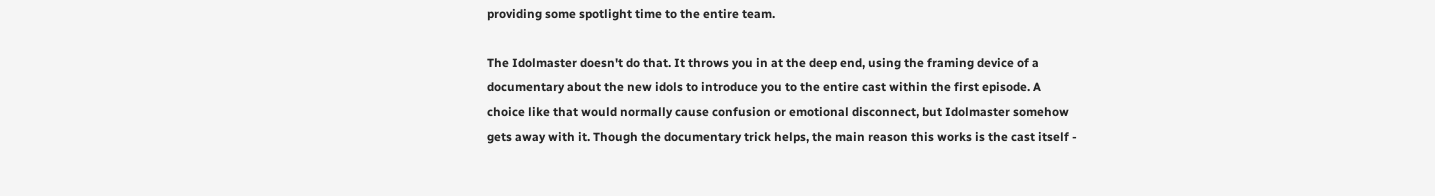providing some spotlight time to the entire team.

The Idolmaster doesn't do that. It throws you in at the deep end, using the framing device of a documentary about the new idols to introduce you to the entire cast within the first episode. A choice like that would normally cause confusion or emotional disconnect, but Idolmaster somehow gets away with it. Though the documentary trick helps, the main reason this works is the cast itself -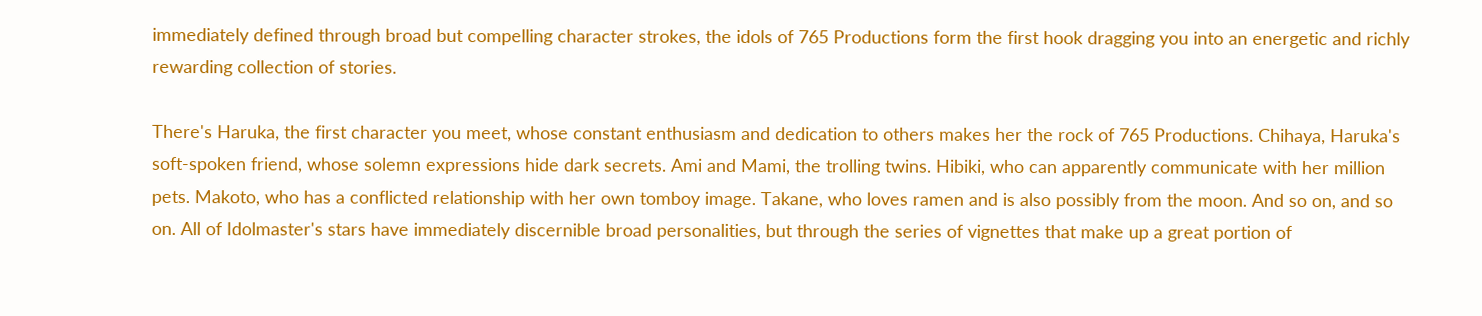immediately defined through broad but compelling character strokes, the idols of 765 Productions form the first hook dragging you into an energetic and richly rewarding collection of stories.

There's Haruka, the first character you meet, whose constant enthusiasm and dedication to others makes her the rock of 765 Productions. Chihaya, Haruka's soft-spoken friend, whose solemn expressions hide dark secrets. Ami and Mami, the trolling twins. Hibiki, who can apparently communicate with her million pets. Makoto, who has a conflicted relationship with her own tomboy image. Takane, who loves ramen and is also possibly from the moon. And so on, and so on. All of Idolmaster's stars have immediately discernible broad personalities, but through the series of vignettes that make up a great portion of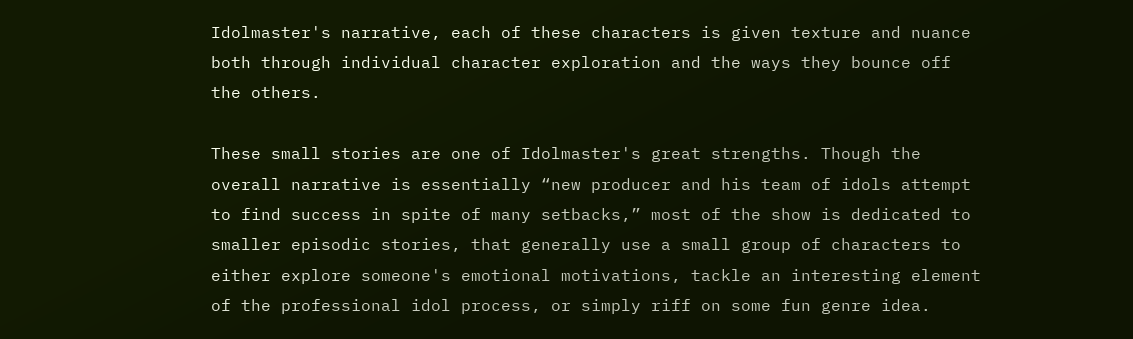Idolmaster's narrative, each of these characters is given texture and nuance both through individual character exploration and the ways they bounce off the others.

These small stories are one of Idolmaster's great strengths. Though the overall narrative is essentially “new producer and his team of idols attempt to find success in spite of many setbacks,” most of the show is dedicated to smaller episodic stories, that generally use a small group of characters to either explore someone's emotional motivations, tackle an interesting element of the professional idol process, or simply riff on some fun genre idea.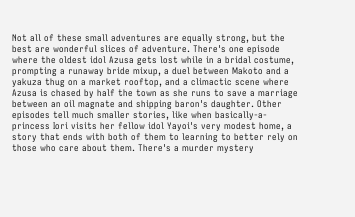Not all of these small adventures are equally strong, but the best are wonderful slices of adventure. There's one episode where the oldest idol Azusa gets lost while in a bridal costume, prompting a runaway bride mixup, a duel between Makoto and a yakuza thug on a market rooftop, and a climactic scene where Azusa is chased by half the town as she runs to save a marriage between an oil magnate and shipping baron's daughter. Other episodes tell much smaller stories, like when basically-a-princess Iori visits her fellow idol Yayoi's very modest home, a story that ends with both of them to learning to better rely on those who care about them. There's a murder mystery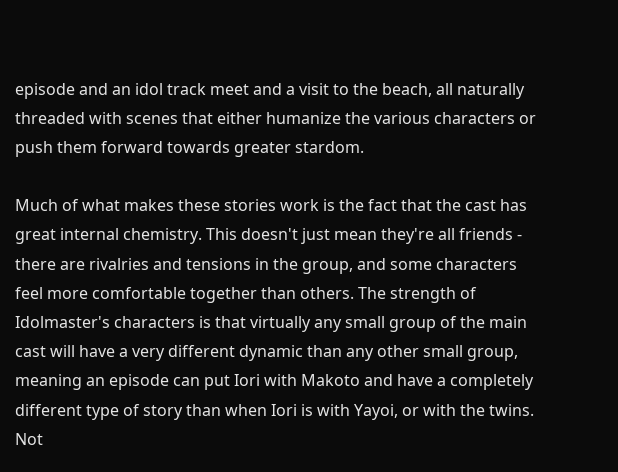episode and an idol track meet and a visit to the beach, all naturally threaded with scenes that either humanize the various characters or push them forward towards greater stardom.

Much of what makes these stories work is the fact that the cast has great internal chemistry. This doesn't just mean they're all friends - there are rivalries and tensions in the group, and some characters feel more comfortable together than others. The strength of Idolmaster's characters is that virtually any small group of the main cast will have a very different dynamic than any other small group, meaning an episode can put Iori with Makoto and have a completely different type of story than when Iori is with Yayoi, or with the twins. Not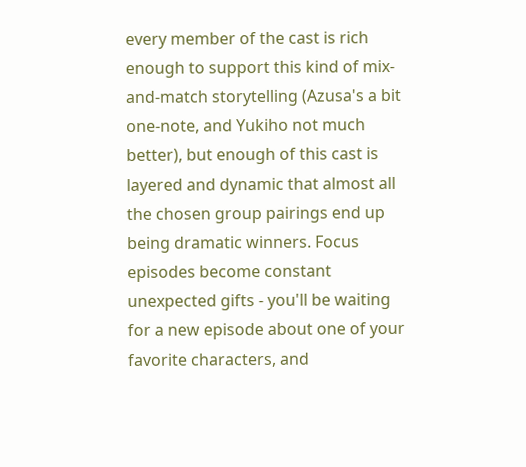every member of the cast is rich enough to support this kind of mix-and-match storytelling (Azusa's a bit one-note, and Yukiho not much better), but enough of this cast is layered and dynamic that almost all the chosen group pairings end up being dramatic winners. Focus episodes become constant unexpected gifts - you'll be waiting for a new episode about one of your favorite characters, and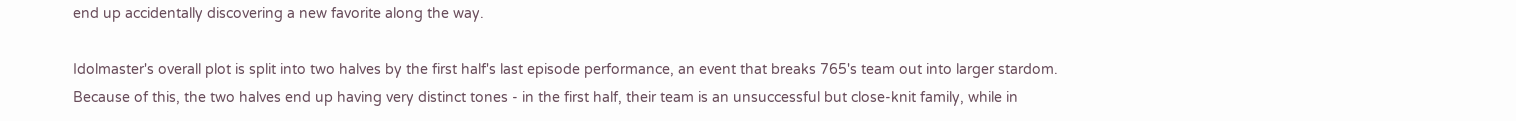end up accidentally discovering a new favorite along the way.

Idolmaster's overall plot is split into two halves by the first half's last episode performance, an event that breaks 765's team out into larger stardom. Because of this, the two halves end up having very distinct tones - in the first half, their team is an unsuccessful but close-knit family, while in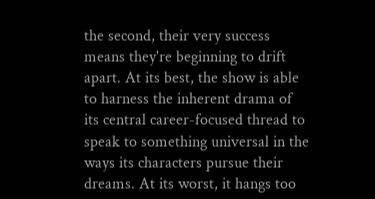the second, their very success means they're beginning to drift apart. At its best, the show is able to harness the inherent drama of its central career-focused thread to speak to something universal in the ways its characters pursue their dreams. At its worst, it hangs too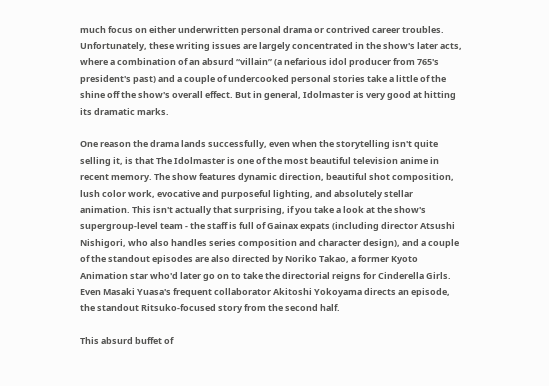much focus on either underwritten personal drama or contrived career troubles. Unfortunately, these writing issues are largely concentrated in the show's later acts, where a combination of an absurd “villain” (a nefarious idol producer from 765's president's past) and a couple of undercooked personal stories take a little of the shine off the show's overall effect. But in general, Idolmaster is very good at hitting its dramatic marks.

One reason the drama lands successfully, even when the storytelling isn't quite selling it, is that The Idolmaster is one of the most beautiful television anime in recent memory. The show features dynamic direction, beautiful shot composition, lush color work, evocative and purposeful lighting, and absolutely stellar animation. This isn't actually that surprising, if you take a look at the show's supergroup-level team - the staff is full of Gainax expats (including director Atsushi Nishigori, who also handles series composition and character design), and a couple of the standout episodes are also directed by Noriko Takao, a former Kyoto Animation star who'd later go on to take the directorial reigns for Cinderella Girls. Even Masaki Yuasa's frequent collaborator Akitoshi Yokoyama directs an episode, the standout Ritsuko-focused story from the second half.

This absurd buffet of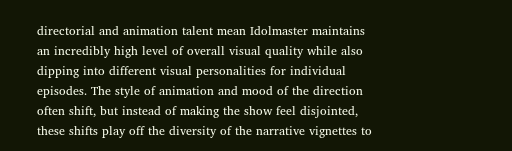directorial and animation talent mean Idolmaster maintains an incredibly high level of overall visual quality while also dipping into different visual personalities for individual episodes. The style of animation and mood of the direction often shift, but instead of making the show feel disjointed, these shifts play off the diversity of the narrative vignettes to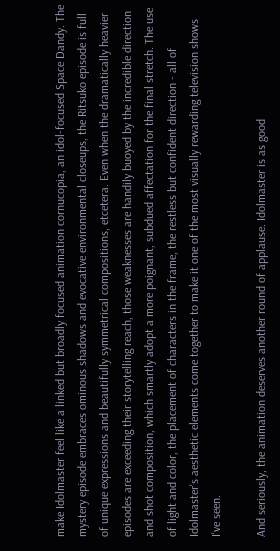make Idolmaster feel like a linked but broadly focused animation cornucopia, an idol-focused Space Dandy. The mystery episode embraces ominous shadows and evocative environmental closeups, the Ritsuko episode is full of unique expressions and beautifully symmetrical compositions, etcetera. Even when the dramatically heavier episodes are exceeding their storytelling reach, those weaknesses are handily buoyed by the incredible direction and shot composition, which smartly adopt a more poignant, subdued affectation for the final stretch. The use of light and color, the placement of characters in the frame, the restless but confident direction - all of Idolmaster's aesthetic elements come together to make it one of the most visually rewarding television shows I've seen.

And seriously, the animation deserves another round of applause. Idolmaster is as good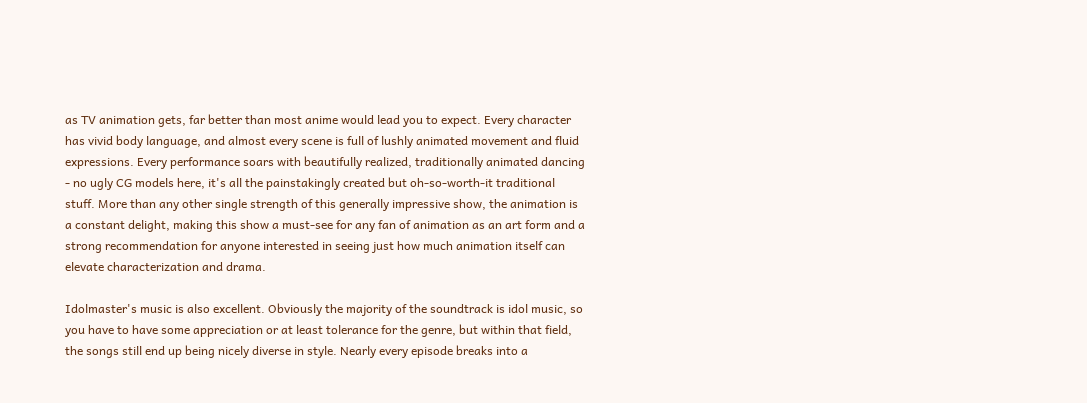as TV animation gets, far better than most anime would lead you to expect. Every character has vivid body language, and almost every scene is full of lushly animated movement and fluid expressions. Every performance soars with beautifully realized, traditionally animated dancing - no ugly CG models here, it's all the painstakingly created but oh-so-worth-it traditional stuff. More than any other single strength of this generally impressive show, the animation is a constant delight, making this show a must-see for any fan of animation as an art form and a strong recommendation for anyone interested in seeing just how much animation itself can elevate characterization and drama.

Idolmaster's music is also excellent. Obviously the majority of the soundtrack is idol music, so you have to have some appreciation or at least tolerance for the genre, but within that field, the songs still end up being nicely diverse in style. Nearly every episode breaks into a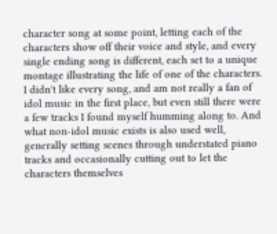character song at some point, letting each of the characters show off their voice and style, and every single ending song is different, each set to a unique montage illustrating the life of one of the characters. I didn't like every song, and am not really a fan of idol music in the first place, but even still there were a few tracks I found myself humming along to. And what non-idol music exists is also used well, generally setting scenes through understated piano tracks and occasionally cutting out to let the characters themselves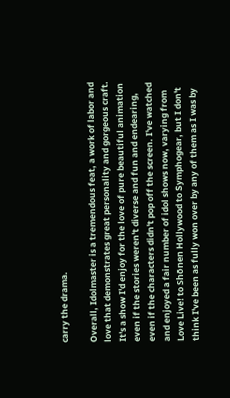carry the drama.

Overall, Idolmaster is a tremendous feat, a work of labor and love that demonstrates great personality and gorgeous craft. It's a show I'd enjoy for the love of pure beautiful animation even if the stories weren't diverse and fun and endearing, even if the characters didn't pop off the screen. I've watched and enjoyed a fair number of idol shows now, varying from Love Live! to Shōnen Hollywood to Symphogear, but I don't think I've been as fully won over by any of them as I was by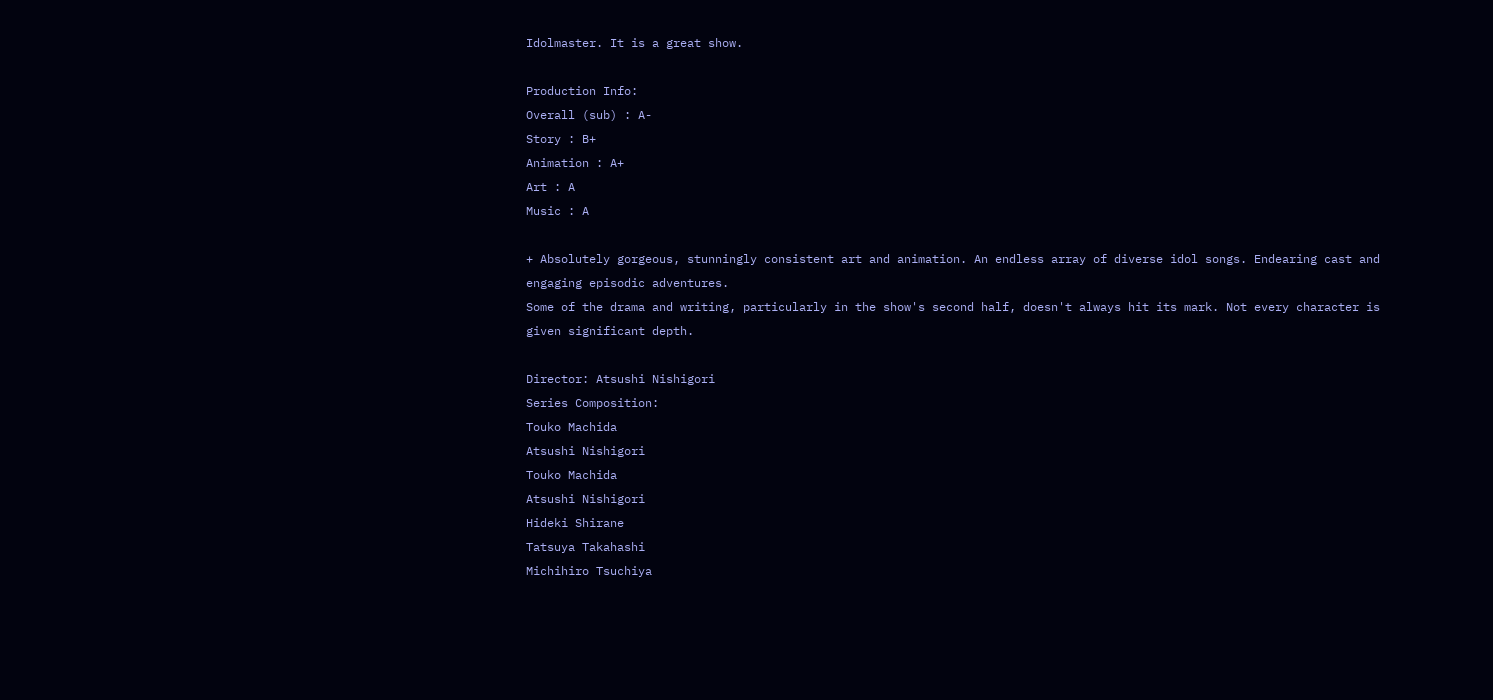Idolmaster. It is a great show.

Production Info:
Overall (sub) : A-
Story : B+
Animation : A+
Art : A
Music : A

+ Absolutely gorgeous, stunningly consistent art and animation. An endless array of diverse idol songs. Endearing cast and engaging episodic adventures.
Some of the drama and writing, particularly in the show's second half, doesn't always hit its mark. Not every character is given significant depth.

Director: Atsushi Nishigori
Series Composition:
Touko Machida
Atsushi Nishigori
Touko Machida
Atsushi Nishigori
Hideki Shirane
Tatsuya Takahashi
Michihiro Tsuchiya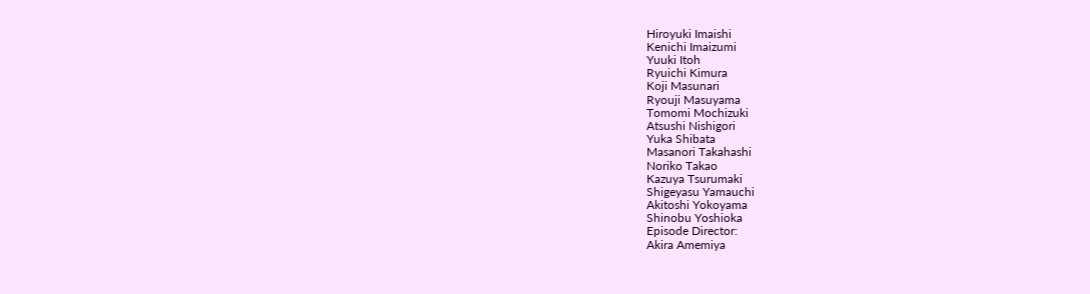Hiroyuki Imaishi
Kenichi Imaizumi
Yuuki Itoh
Ryuichi Kimura
Koji Masunari
Ryouji Masuyama
Tomomi Mochizuki
Atsushi Nishigori
Yuka Shibata
Masanori Takahashi
Noriko Takao
Kazuya Tsurumaki
Shigeyasu Yamauchi
Akitoshi Yokoyama
Shinobu Yoshioka
Episode Director:
Akira Amemiya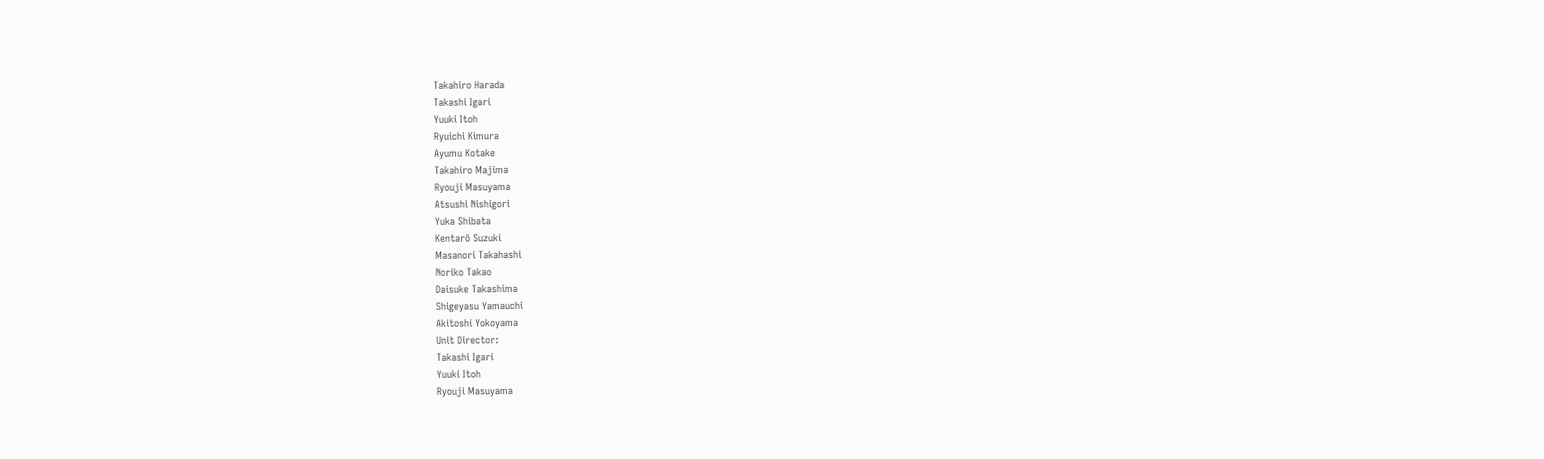Takahiro Harada
Takashi Igari
Yuuki Itoh
Ryuichi Kimura
Ayumu Kotake
Takahiro Majima
Ryouji Masuyama
Atsushi Nishigori
Yuka Shibata
Kentarō Suzuki
Masanori Takahashi
Noriko Takao
Daisuke Takashima
Shigeyasu Yamauchi
Akitoshi Yokoyama
Unit Director:
Takashi Igari
Yuuki Itoh
Ryouji Masuyama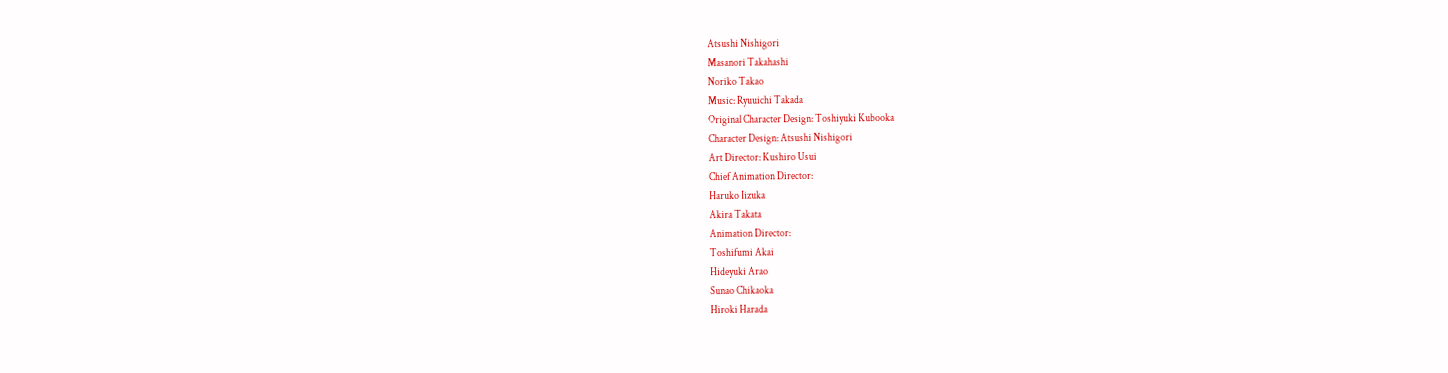Atsushi Nishigori
Masanori Takahashi
Noriko Takao
Music: Ryuuichi Takada
Original Character Design: Toshiyuki Kubooka
Character Design: Atsushi Nishigori
Art Director: Kushiro Usui
Chief Animation Director:
Haruko Iizuka
Akira Takata
Animation Director:
Toshifumi Akai
Hideyuki Arao
Sunao Chikaoka
Hiroki Harada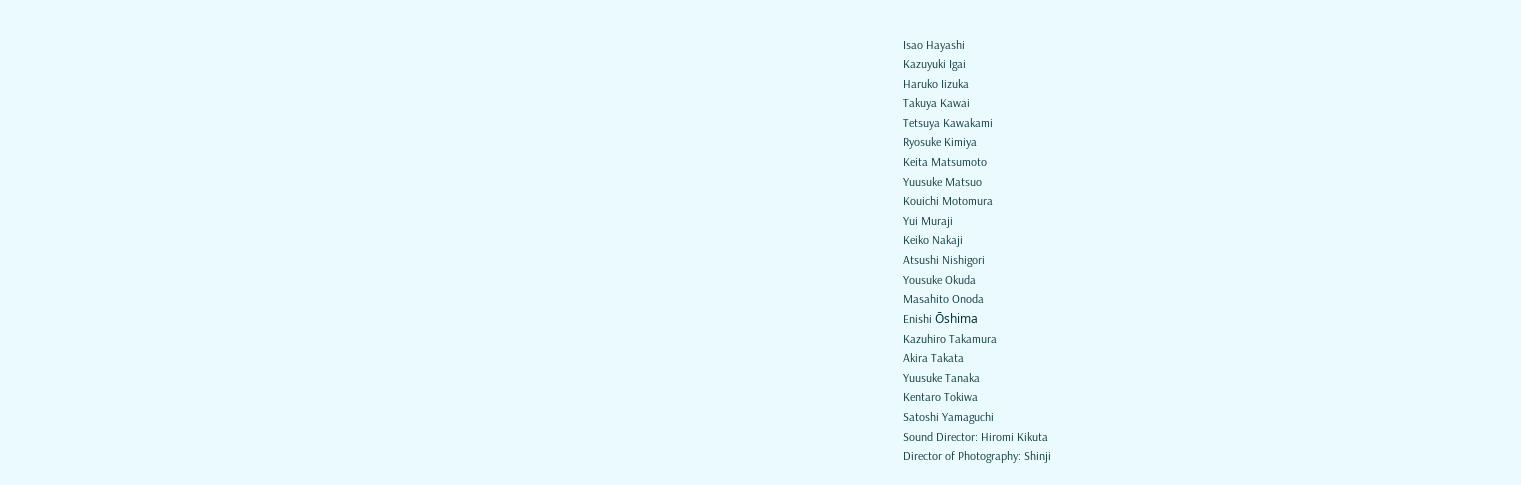Isao Hayashi
Kazuyuki Igai
Haruko Iizuka
Takuya Kawai
Tetsuya Kawakami
Ryosuke Kimiya
Keita Matsumoto
Yuusuke Matsuo
Kouichi Motomura
Yui Muraji
Keiko Nakaji
Atsushi Nishigori
Yousuke Okuda
Masahito Onoda
Enishi Ōshima
Kazuhiro Takamura
Akira Takata
Yuusuke Tanaka
Kentaro Tokiwa
Satoshi Yamaguchi
Sound Director: Hiromi Kikuta
Director of Photography: Shinji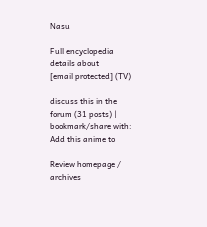Nasu

Full encyclopedia details about
[email protected] (TV)

discuss this in the forum (31 posts) |
bookmark/share with:
Add this anime to

Review homepage / archives